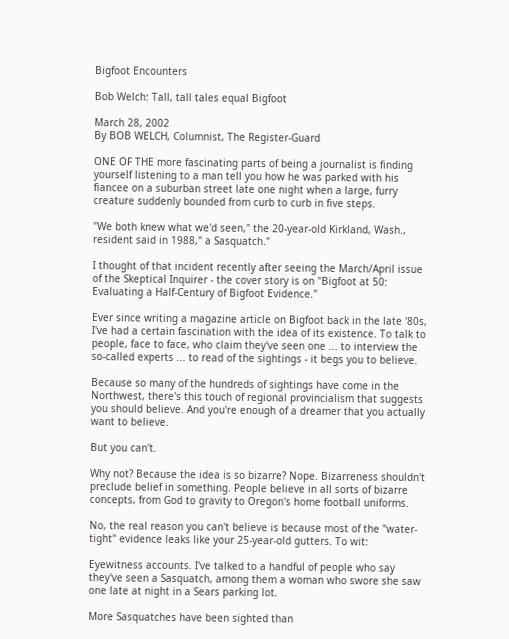Bigfoot Encounters

Bob Welch: Tall, tall tales equal Bigfoot

March 28, 2002
By BOB WELCH, Columnist, The Register-Guard

ONE OF THE more fascinating parts of being a journalist is finding yourself listening to a man tell you how he was parked with his fiancee on a suburban street late one night when a large, furry creature suddenly bounded from curb to curb in five steps.

"We both knew what we'd seen," the 20-year-old Kirkland, Wash., resident said in 1988," a Sasquatch."

I thought of that incident recently after seeing the March/April issue of the Skeptical Inquirer - the cover story is on "Bigfoot at 50: Evaluating a Half-Century of Bigfoot Evidence."

Ever since writing a magazine article on Bigfoot back in the late '80s, I've had a certain fascination with the idea of its existence. To talk to people, face to face, who claim they've seen one ... to interview the so-called experts ... to read of the sightings - it begs you to believe.

Because so many of the hundreds of sightings have come in the Northwest, there's this touch of regional provincialism that suggests you should believe. And you're enough of a dreamer that you actually want to believe.

But you can't.

Why not? Because the idea is so bizarre? Nope. Bizarreness shouldn't preclude belief in something. People believe in all sorts of bizarre concepts, from God to gravity to Oregon's home football uniforms.

No, the real reason you can't believe is because most of the "water-tight" evidence leaks like your 25-year-old gutters. To wit:

Eyewitness accounts. I've talked to a handful of people who say they've seen a Sasquatch, among them a woman who swore she saw one late at night in a Sears parking lot.

More Sasquatches have been sighted than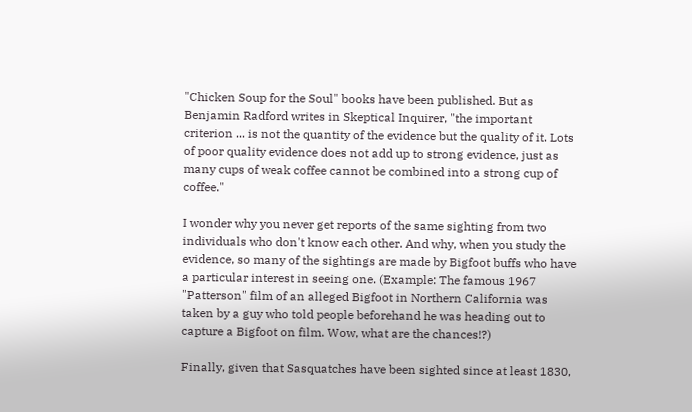"Chicken Soup for the Soul" books have been published. But as Benjamin Radford writes in Skeptical Inquirer, "the important criterion ... is not the quantity of the evidence but the quality of it. Lots of poor quality evidence does not add up to strong evidence, just as many cups of weak coffee cannot be combined into a strong cup of coffee."

I wonder why you never get reports of the same sighting from two individuals who don't know each other. And why, when you study the evidence, so many of the sightings are made by Bigfoot buffs who have a particular interest in seeing one. (Example: The famous 1967 "Patterson" film of an alleged Bigfoot in Northern California was taken by a guy who told people beforehand he was heading out to capture a Bigfoot on film. Wow, what are the chances!?)

Finally, given that Sasquatches have been sighted since at least 1830,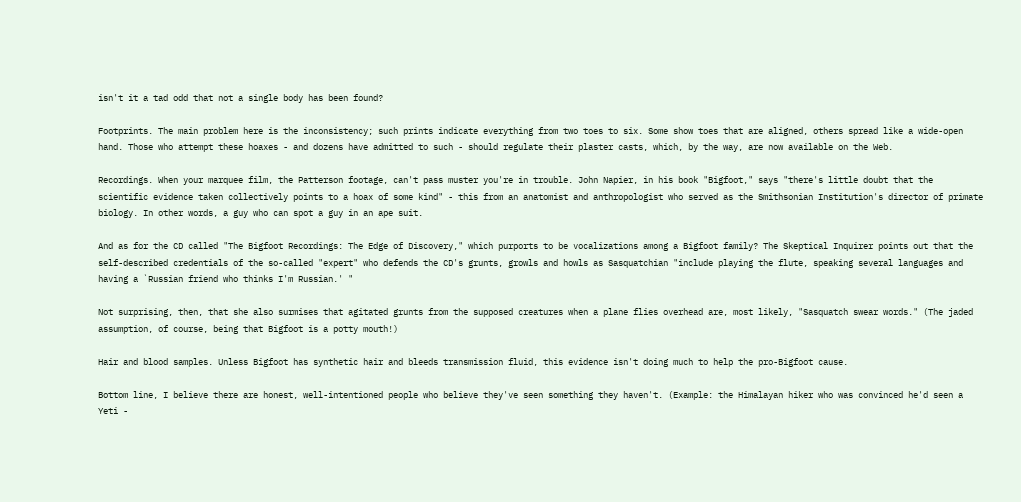isn't it a tad odd that not a single body has been found?

Footprints. The main problem here is the inconsistency; such prints indicate everything from two toes to six. Some show toes that are aligned, others spread like a wide-open hand. Those who attempt these hoaxes - and dozens have admitted to such - should regulate their plaster casts, which, by the way, are now available on the Web.

Recordings. When your marquee film, the Patterson footage, can't pass muster you're in trouble. John Napier, in his book "Bigfoot," says "there's little doubt that the scientific evidence taken collectively points to a hoax of some kind" - this from an anatomist and anthropologist who served as the Smithsonian Institution's director of primate biology. In other words, a guy who can spot a guy in an ape suit.

And as for the CD called "The Bigfoot Recordings: The Edge of Discovery," which purports to be vocalizations among a Bigfoot family? The Skeptical Inquirer points out that the self-described credentials of the so-called "expert" who defends the CD's grunts, growls and howls as Sasquatchian "include playing the flute, speaking several languages and having a `Russian friend who thinks I'm Russian.' "

Not surprising, then, that she also surmises that agitated grunts from the supposed creatures when a plane flies overhead are, most likely, "Sasquatch swear words." (The jaded assumption, of course, being that Bigfoot is a potty mouth!)

Hair and blood samples. Unless Bigfoot has synthetic hair and bleeds transmission fluid, this evidence isn't doing much to help the pro-Bigfoot cause.

Bottom line, I believe there are honest, well-intentioned people who believe they've seen something they haven't. (Example: the Himalayan hiker who was convinced he'd seen a Yeti -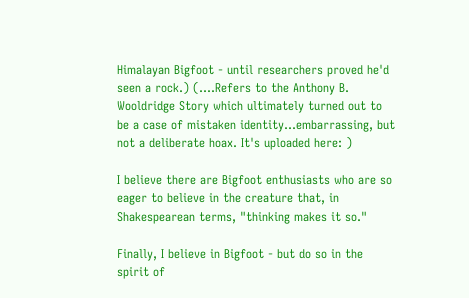Himalayan Bigfoot - until researchers proved he'd seen a rock.) (....Refers to the Anthony B. Wooldridge Story which ultimately turned out to be a case of mistaken identity...embarrassing, but not a deliberate hoax. It's uploaded here: )

I believe there are Bigfoot enthusiasts who are so eager to believe in the creature that, in Shakespearean terms, "thinking makes it so."

Finally, I believe in Bigfoot - but do so in the spirit of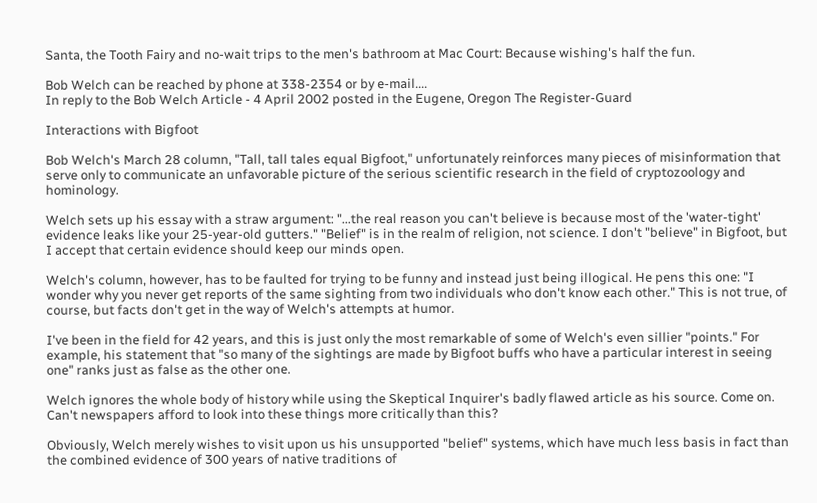Santa, the Tooth Fairy and no-wait trips to the men's bathroom at Mac Court: Because wishing's half the fun.

Bob Welch can be reached by phone at 338-2354 or by e-mail....
In reply to the Bob Welch Article - 4 April 2002 posted in the Eugene, Oregon The Register-Guard

Interactions with Bigfoot

Bob Welch's March 28 column, "Tall, tall tales equal Bigfoot," unfortunately reinforces many pieces of misinformation that serve only to communicate an unfavorable picture of the serious scientific research in the field of cryptozoology and hominology.

Welch sets up his essay with a straw argument: "...the real reason you can't believe is because most of the 'water-tight' evidence leaks like your 25-year-old gutters." "Belief" is in the realm of religion, not science. I don't "believe" in Bigfoot, but I accept that certain evidence should keep our minds open.

Welch's column, however, has to be faulted for trying to be funny and instead just being illogical. He pens this one: "I wonder why you never get reports of the same sighting from two individuals who don't know each other." This is not true, of course, but facts don't get in the way of Welch's attempts at humor.

I've been in the field for 42 years, and this is just only the most remarkable of some of Welch's even sillier "points." For example, his statement that "so many of the sightings are made by Bigfoot buffs who have a particular interest in seeing one" ranks just as false as the other one.

Welch ignores the whole body of history while using the Skeptical Inquirer's badly flawed article as his source. Come on. Can't newspapers afford to look into these things more critically than this?

Obviously, Welch merely wishes to visit upon us his unsupported "belief" systems, which have much less basis in fact than the combined evidence of 300 years of native traditions of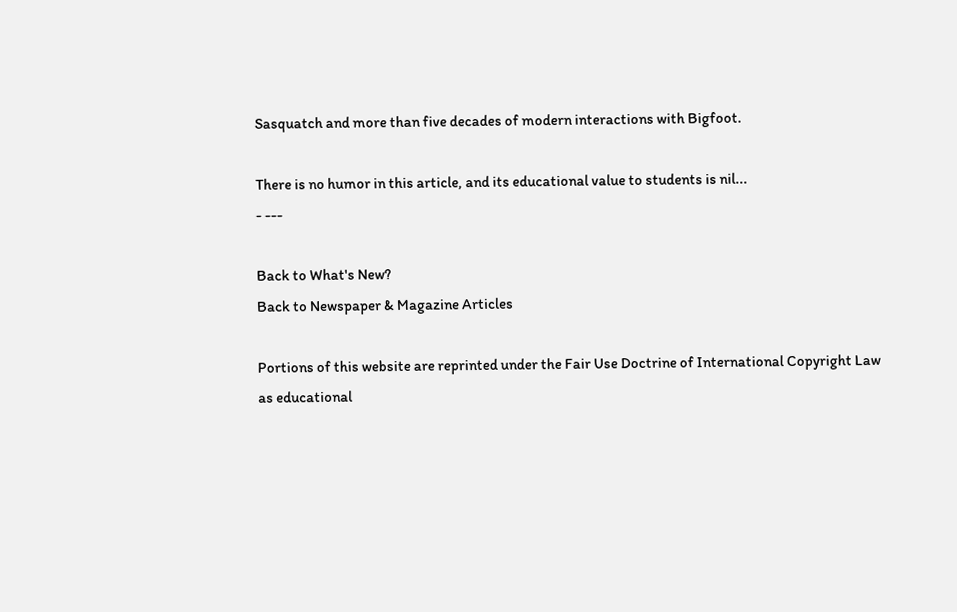Sasquatch and more than five decades of modern interactions with Bigfoot.

There is no humor in this article, and its educational value to students is nil...
- ---

Back to What's New?
Back to Newspaper & Magazine Articles

Portions of this website are reprinted under the Fair Use Doctrine of International Copyright Law as educational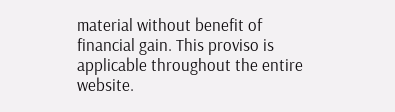material without benefit of financial gain. This proviso is applicable throughout the entire website.